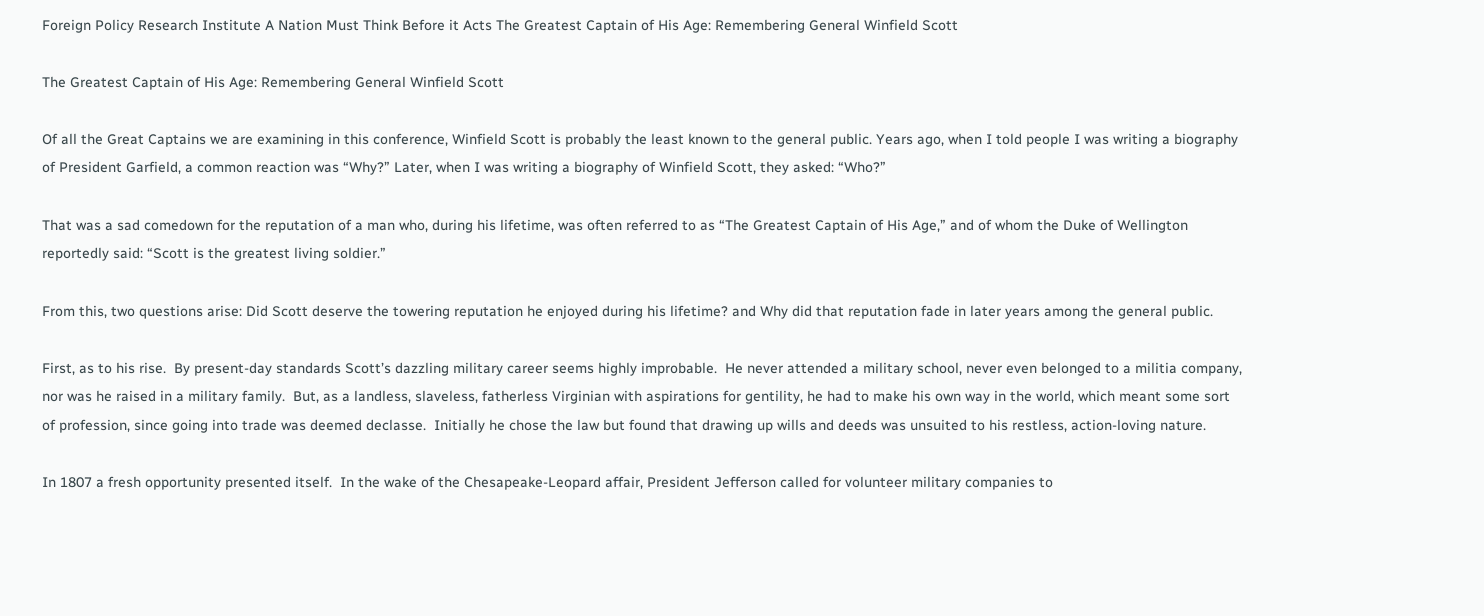Foreign Policy Research Institute A Nation Must Think Before it Acts The Greatest Captain of His Age: Remembering General Winfield Scott

The Greatest Captain of His Age: Remembering General Winfield Scott

Of all the Great Captains we are examining in this conference, Winfield Scott is probably the least known to the general public. Years ago, when I told people I was writing a biography of President Garfield, a common reaction was “Why?” Later, when I was writing a biography of Winfield Scott, they asked: “Who?”

That was a sad comedown for the reputation of a man who, during his lifetime, was often referred to as “The Greatest Captain of His Age,” and of whom the Duke of Wellington reportedly said: “Scott is the greatest living soldier.”

From this, two questions arise: Did Scott deserve the towering reputation he enjoyed during his lifetime? and Why did that reputation fade in later years among the general public.

First, as to his rise.  By present-day standards Scott’s dazzling military career seems highly improbable.  He never attended a military school, never even belonged to a militia company, nor was he raised in a military family.  But, as a landless, slaveless, fatherless Virginian with aspirations for gentility, he had to make his own way in the world, which meant some sort of profession, since going into trade was deemed declasse.  Initially he chose the law but found that drawing up wills and deeds was unsuited to his restless, action-loving nature.

In 1807 a fresh opportunity presented itself.  In the wake of the Chesapeake-Leopard affair, President Jefferson called for volunteer military companies to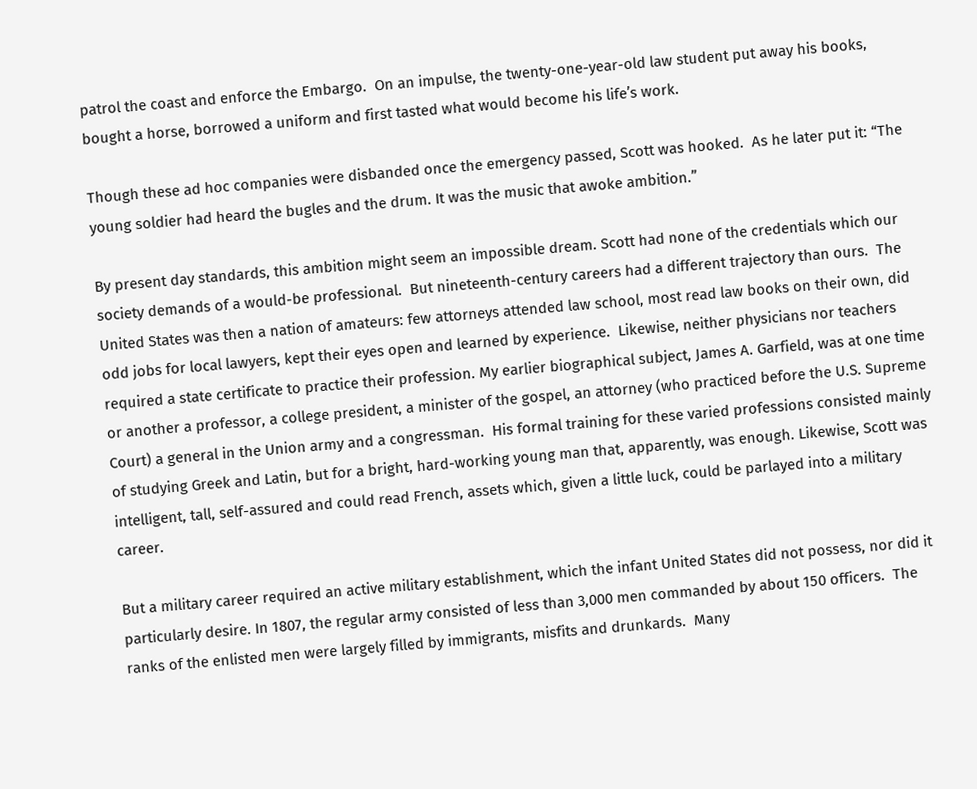patrol the coast and enforce the Embargo.  On an impulse, the twenty-one-year-old law student put away his books, bought a horse, borrowed a uniform and first tasted what would become his life’s work.

Though these ad hoc companies were disbanded once the emergency passed, Scott was hooked.  As he later put it: “The young soldier had heard the bugles and the drum. It was the music that awoke ambition.”

By present day standards, this ambition might seem an impossible dream. Scott had none of the credentials which our society demands of a would-be professional.  But nineteenth-century careers had a different trajectory than ours.  The United States was then a nation of amateurs: few attorneys attended law school, most read law books on their own, did odd jobs for local lawyers, kept their eyes open and learned by experience.  Likewise, neither physicians nor teachers required a state certificate to practice their profession. My earlier biographical subject, James A. Garfield, was at one time or another a professor, a college president, a minister of the gospel, an attorney (who practiced before the U.S. Supreme Court) a general in the Union army and a congressman.  His formal training for these varied professions consisted mainly of studying Greek and Latin, but for a bright, hard-working young man that, apparently, was enough. Likewise, Scott was intelligent, tall, self-assured and could read French, assets which, given a little luck, could be parlayed into a military career.

But a military career required an active military establishment, which the infant United States did not possess, nor did it particularly desire. In 1807, the regular army consisted of less than 3,000 men commanded by about 150 officers.  The ranks of the enlisted men were largely filled by immigrants, misfits and drunkards.  Many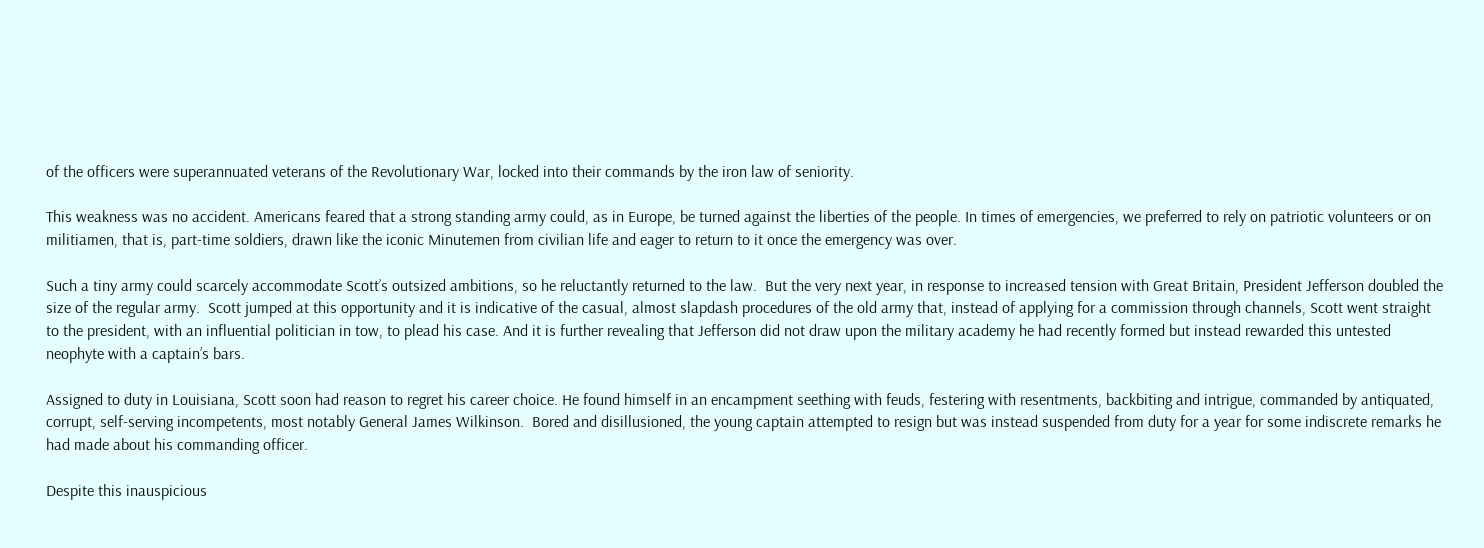of the officers were superannuated veterans of the Revolutionary War, locked into their commands by the iron law of seniority.

This weakness was no accident. Americans feared that a strong standing army could, as in Europe, be turned against the liberties of the people. In times of emergencies, we preferred to rely on patriotic volunteers or on militiamen, that is, part-time soldiers, drawn like the iconic Minutemen from civilian life and eager to return to it once the emergency was over.

Such a tiny army could scarcely accommodate Scott’s outsized ambitions, so he reluctantly returned to the law.  But the very next year, in response to increased tension with Great Britain, President Jefferson doubled the size of the regular army.  Scott jumped at this opportunity and it is indicative of the casual, almost slapdash procedures of the old army that, instead of applying for a commission through channels, Scott went straight to the president, with an influential politician in tow, to plead his case. And it is further revealing that Jefferson did not draw upon the military academy he had recently formed but instead rewarded this untested neophyte with a captain’s bars.

Assigned to duty in Louisiana, Scott soon had reason to regret his career choice. He found himself in an encampment seething with feuds, festering with resentments, backbiting and intrigue, commanded by antiquated, corrupt, self-serving incompetents, most notably General James Wilkinson.  Bored and disillusioned, the young captain attempted to resign but was instead suspended from duty for a year for some indiscrete remarks he had made about his commanding officer.

Despite this inauspicious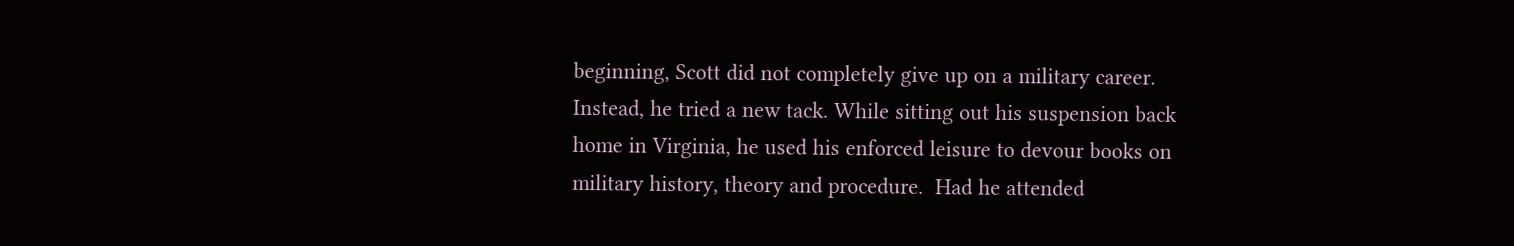beginning, Scott did not completely give up on a military career.  Instead, he tried a new tack. While sitting out his suspension back home in Virginia, he used his enforced leisure to devour books on military history, theory and procedure.  Had he attended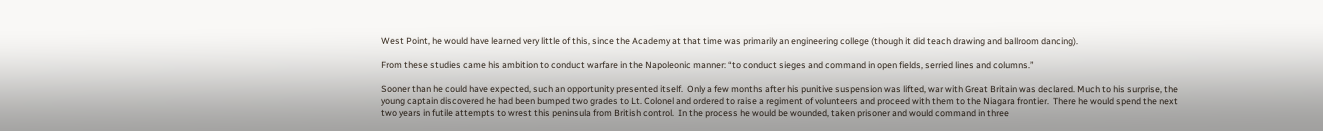West Point, he would have learned very little of this, since the Academy at that time was primarily an engineering college (though it did teach drawing and ballroom dancing).

From these studies came his ambition to conduct warfare in the Napoleonic manner: “to conduct sieges and command in open fields, serried lines and columns.”

Sooner than he could have expected, such an opportunity presented itself.  Only a few months after his punitive suspension was lifted, war with Great Britain was declared. Much to his surprise, the young captain discovered he had been bumped two grades to Lt. Colonel and ordered to raise a regiment of volunteers and proceed with them to the Niagara frontier.  There he would spend the next two years in futile attempts to wrest this peninsula from British control.  In the process he would be wounded, taken prisoner and would command in three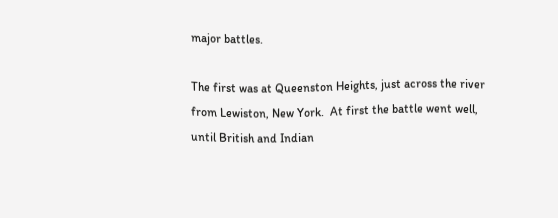major battles.

The first was at Queenston Heights, just across the river from Lewiston, New York.  At first the battle went well, until British and Indian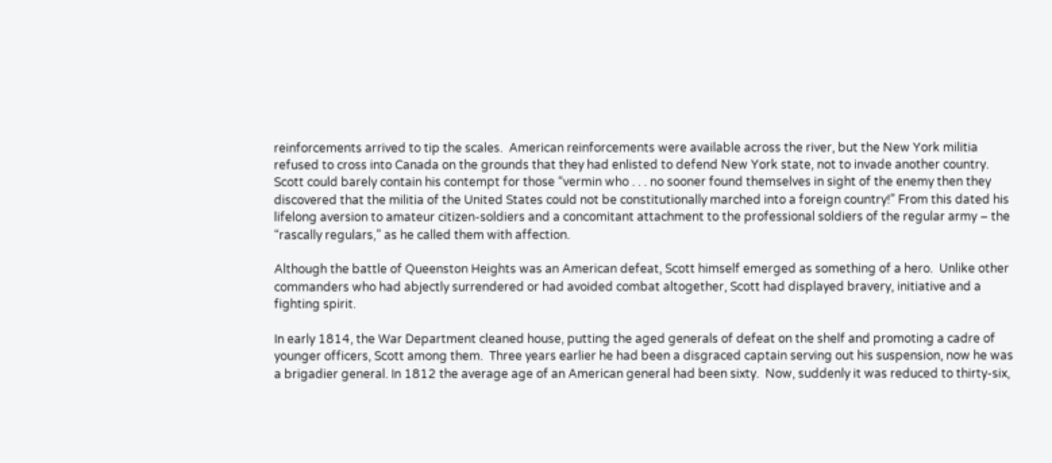reinforcements arrived to tip the scales.  American reinforcements were available across the river, but the New York militia refused to cross into Canada on the grounds that they had enlisted to defend New York state, not to invade another country.  Scott could barely contain his contempt for those “vermin who . . . no sooner found themselves in sight of the enemy then they discovered that the militia of the United States could not be constitutionally marched into a foreign country!” From this dated his lifelong aversion to amateur citizen-soldiers and a concomitant attachment to the professional soldiers of the regular army – the “rascally regulars,” as he called them with affection.

Although the battle of Queenston Heights was an American defeat, Scott himself emerged as something of a hero.  Unlike other commanders who had abjectly surrendered or had avoided combat altogether, Scott had displayed bravery, initiative and a fighting spirit.

In early 1814, the War Department cleaned house, putting the aged generals of defeat on the shelf and promoting a cadre of younger officers, Scott among them.  Three years earlier he had been a disgraced captain serving out his suspension, now he was a brigadier general. In 1812 the average age of an American general had been sixty.  Now, suddenly it was reduced to thirty-six,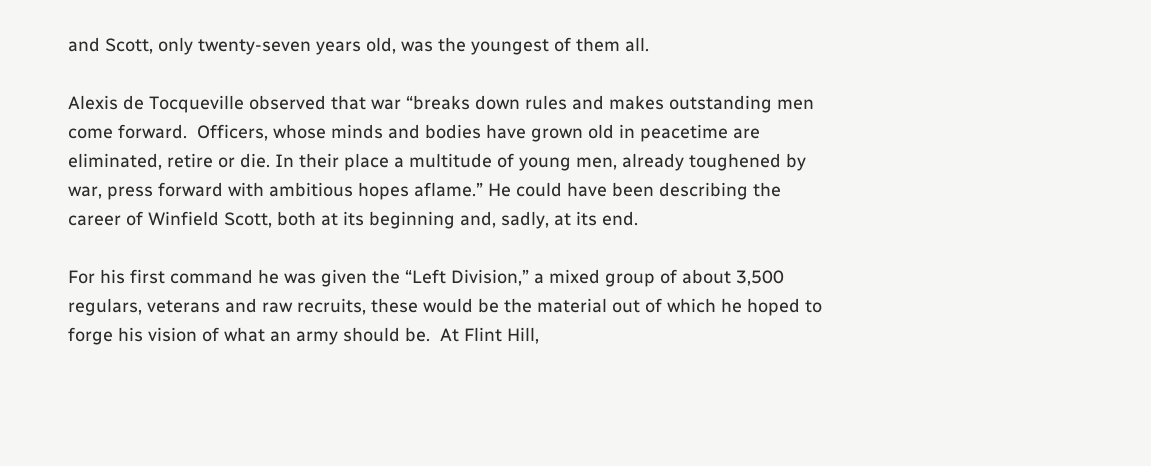and Scott, only twenty-seven years old, was the youngest of them all.

Alexis de Tocqueville observed that war “breaks down rules and makes outstanding men come forward.  Officers, whose minds and bodies have grown old in peacetime are eliminated, retire or die. In their place a multitude of young men, already toughened by war, press forward with ambitious hopes aflame.” He could have been describing the career of Winfield Scott, both at its beginning and, sadly, at its end.

For his first command he was given the “Left Division,” a mixed group of about 3,500 regulars, veterans and raw recruits, these would be the material out of which he hoped to forge his vision of what an army should be.  At Flint Hill,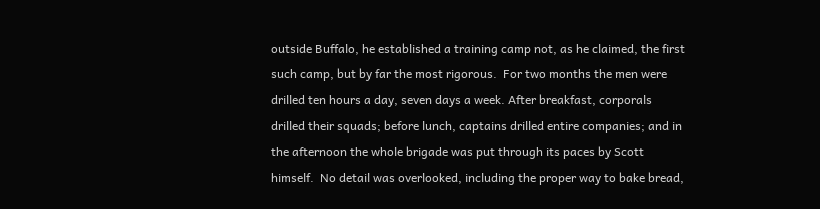outside Buffalo, he established a training camp not, as he claimed, the first such camp, but by far the most rigorous.  For two months the men were drilled ten hours a day, seven days a week. After breakfast, corporals drilled their squads; before lunch, captains drilled entire companies; and in the afternoon the whole brigade was put through its paces by Scott himself.  No detail was overlooked, including the proper way to bake bread,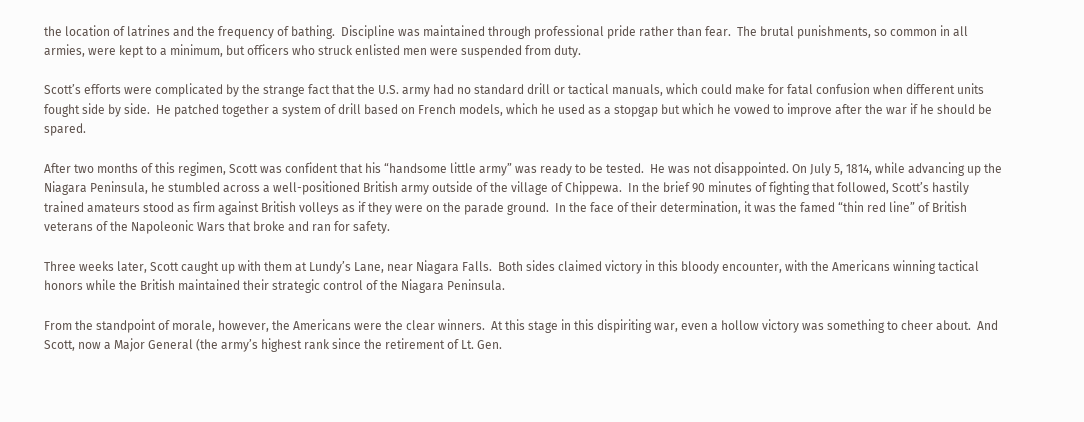the location of latrines and the frequency of bathing.  Discipline was maintained through professional pride rather than fear.  The brutal punishments, so common in all armies, were kept to a minimum, but officers who struck enlisted men were suspended from duty.

Scott’s efforts were complicated by the strange fact that the U.S. army had no standard drill or tactical manuals, which could make for fatal confusion when different units fought side by side.  He patched together a system of drill based on French models, which he used as a stopgap but which he vowed to improve after the war if he should be spared.

After two months of this regimen, Scott was confident that his “handsome little army” was ready to be tested.  He was not disappointed. On July 5, 1814, while advancing up the Niagara Peninsula, he stumbled across a well-positioned British army outside of the village of Chippewa.  In the brief 90 minutes of fighting that followed, Scott’s hastily trained amateurs stood as firm against British volleys as if they were on the parade ground.  In the face of their determination, it was the famed “thin red line” of British veterans of the Napoleonic Wars that broke and ran for safety.

Three weeks later, Scott caught up with them at Lundy’s Lane, near Niagara Falls.  Both sides claimed victory in this bloody encounter, with the Americans winning tactical honors while the British maintained their strategic control of the Niagara Peninsula.

From the standpoint of morale, however, the Americans were the clear winners.  At this stage in this dispiriting war, even a hollow victory was something to cheer about.  And Scott, now a Major General (the army’s highest rank since the retirement of Lt. Gen.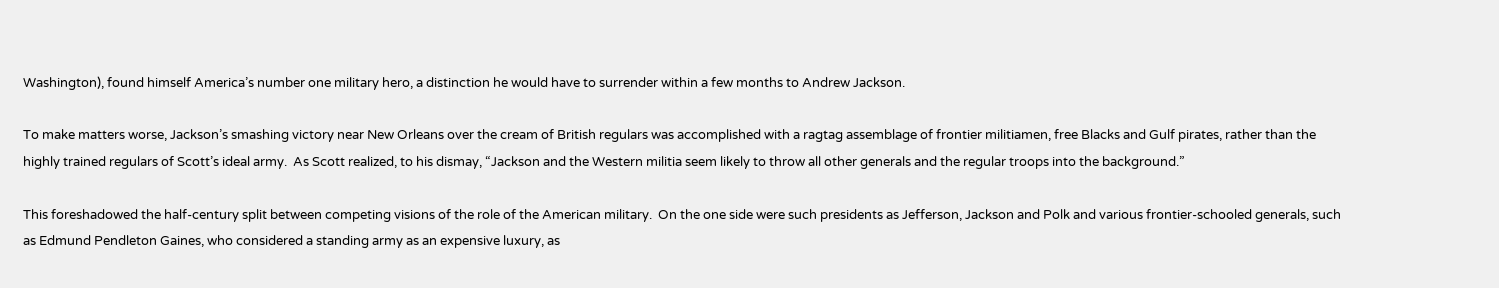Washington), found himself America’s number one military hero, a distinction he would have to surrender within a few months to Andrew Jackson.

To make matters worse, Jackson’s smashing victory near New Orleans over the cream of British regulars was accomplished with a ragtag assemblage of frontier militiamen, free Blacks and Gulf pirates, rather than the highly trained regulars of Scott’s ideal army.  As Scott realized, to his dismay, “Jackson and the Western militia seem likely to throw all other generals and the regular troops into the background.”

This foreshadowed the half-century split between competing visions of the role of the American military.  On the one side were such presidents as Jefferson, Jackson and Polk and various frontier-schooled generals, such as Edmund Pendleton Gaines, who considered a standing army as an expensive luxury, as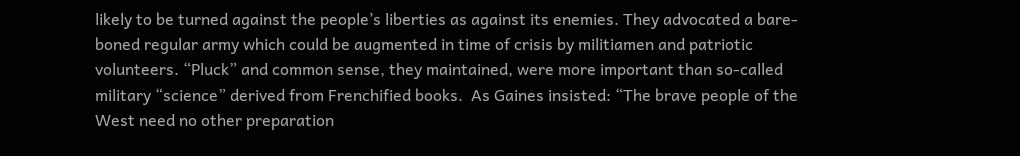likely to be turned against the people’s liberties as against its enemies. They advocated a bare-boned regular army which could be augmented in time of crisis by militiamen and patriotic volunteers. “Pluck” and common sense, they maintained, were more important than so-called military “science” derived from Frenchified books.  As Gaines insisted: “The brave people of the West need no other preparation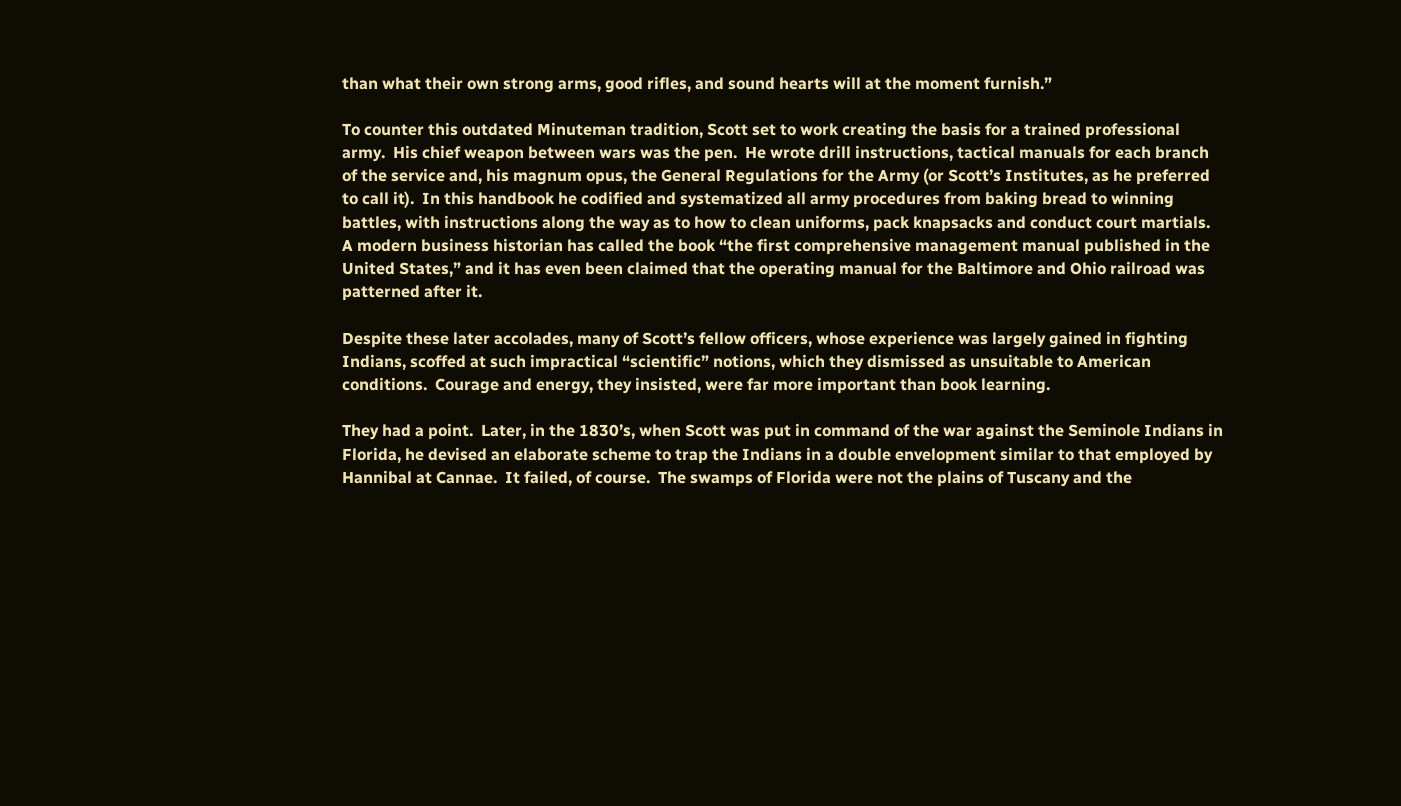than what their own strong arms, good rifles, and sound hearts will at the moment furnish.”

To counter this outdated Minuteman tradition, Scott set to work creating the basis for a trained professional army.  His chief weapon between wars was the pen.  He wrote drill instructions, tactical manuals for each branch of the service and, his magnum opus, the General Regulations for the Army (or Scott’s Institutes, as he preferred to call it).  In this handbook he codified and systematized all army procedures from baking bread to winning battles, with instructions along the way as to how to clean uniforms, pack knapsacks and conduct court martials. A modern business historian has called the book “the first comprehensive management manual published in the United States,” and it has even been claimed that the operating manual for the Baltimore and Ohio railroad was patterned after it.

Despite these later accolades, many of Scott’s fellow officers, whose experience was largely gained in fighting Indians, scoffed at such impractical “scientific” notions, which they dismissed as unsuitable to American conditions.  Courage and energy, they insisted, were far more important than book learning.

They had a point.  Later, in the 1830’s, when Scott was put in command of the war against the Seminole Indians in Florida, he devised an elaborate scheme to trap the Indians in a double envelopment similar to that employed by Hannibal at Cannae.  It failed, of course.  The swamps of Florida were not the plains of Tuscany and the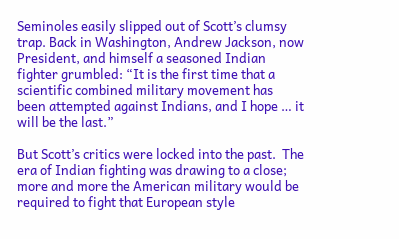Seminoles easily slipped out of Scott’s clumsy trap. Back in Washington, Andrew Jackson, now President, and himself a seasoned Indian fighter grumbled: “It is the first time that a scientific combined military movement has been attempted against Indians, and I hope … it will be the last.”

But Scott’s critics were locked into the past.  The era of Indian fighting was drawing to a close; more and more the American military would be required to fight that European style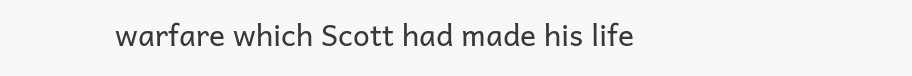warfare which Scott had made his life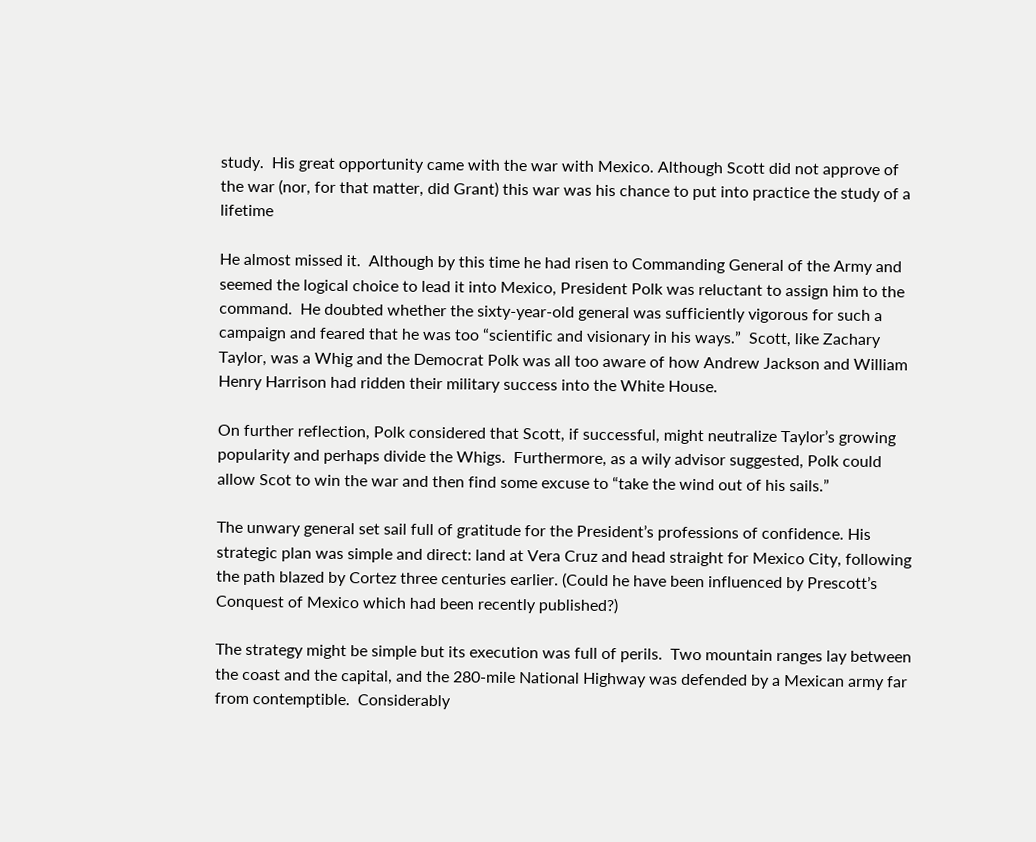study.  His great opportunity came with the war with Mexico. Although Scott did not approve of the war (nor, for that matter, did Grant) this war was his chance to put into practice the study of a lifetime

He almost missed it.  Although by this time he had risen to Commanding General of the Army and seemed the logical choice to lead it into Mexico, President Polk was reluctant to assign him to the command.  He doubted whether the sixty-year-old general was sufficiently vigorous for such a campaign and feared that he was too “scientific and visionary in his ways.”  Scott, like Zachary Taylor, was a Whig and the Democrat Polk was all too aware of how Andrew Jackson and William Henry Harrison had ridden their military success into the White House.

On further reflection, Polk considered that Scott, if successful, might neutralize Taylor’s growing popularity and perhaps divide the Whigs.  Furthermore, as a wily advisor suggested, Polk could allow Scot to win the war and then find some excuse to “take the wind out of his sails.”

The unwary general set sail full of gratitude for the President’s professions of confidence. His strategic plan was simple and direct: land at Vera Cruz and head straight for Mexico City, following the path blazed by Cortez three centuries earlier. (Could he have been influenced by Prescott’s Conquest of Mexico which had been recently published?)

The strategy might be simple but its execution was full of perils.  Two mountain ranges lay between the coast and the capital, and the 280-mile National Highway was defended by a Mexican army far from contemptible.  Considerably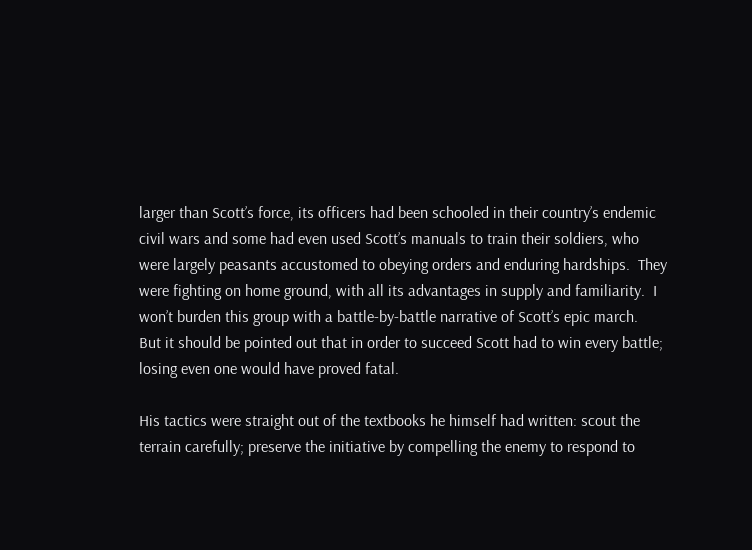larger than Scott’s force, its officers had been schooled in their country’s endemic civil wars and some had even used Scott’s manuals to train their soldiers, who were largely peasants accustomed to obeying orders and enduring hardships.  They were fighting on home ground, with all its advantages in supply and familiarity.  I won’t burden this group with a battle-by-battle narrative of Scott’s epic march.  But it should be pointed out that in order to succeed Scott had to win every battle; losing even one would have proved fatal.

His tactics were straight out of the textbooks he himself had written: scout the terrain carefully; preserve the initiative by compelling the enemy to respond to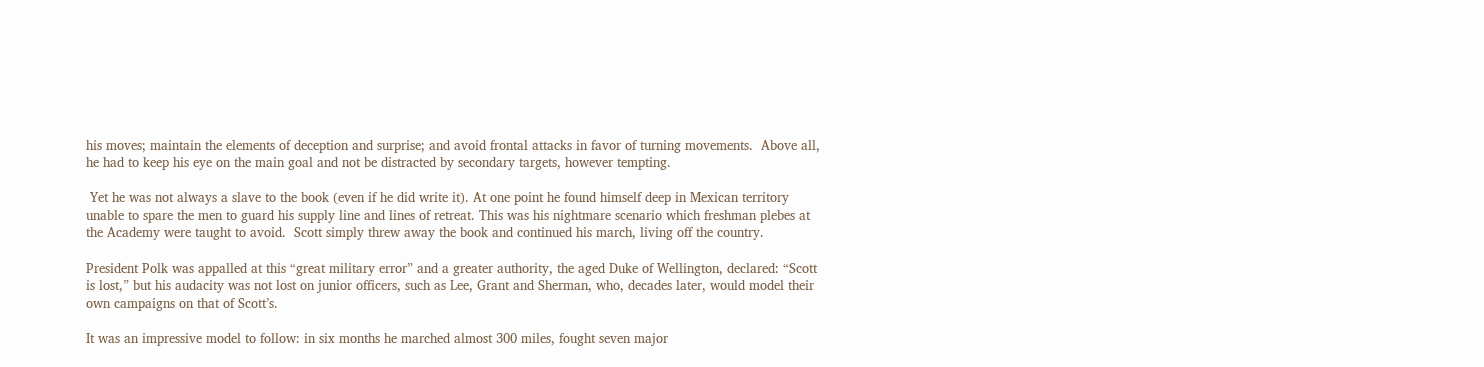his moves; maintain the elements of deception and surprise; and avoid frontal attacks in favor of turning movements.  Above all, he had to keep his eye on the main goal and not be distracted by secondary targets, however tempting.

 Yet he was not always a slave to the book (even if he did write it). At one point he found himself deep in Mexican territory unable to spare the men to guard his supply line and lines of retreat. This was his nightmare scenario which freshman plebes at the Academy were taught to avoid.  Scott simply threw away the book and continued his march, living off the country.

President Polk was appalled at this “great military error” and a greater authority, the aged Duke of Wellington, declared: “Scott is lost,” but his audacity was not lost on junior officers, such as Lee, Grant and Sherman, who, decades later, would model their own campaigns on that of Scott’s.

It was an impressive model to follow: in six months he marched almost 300 miles, fought seven major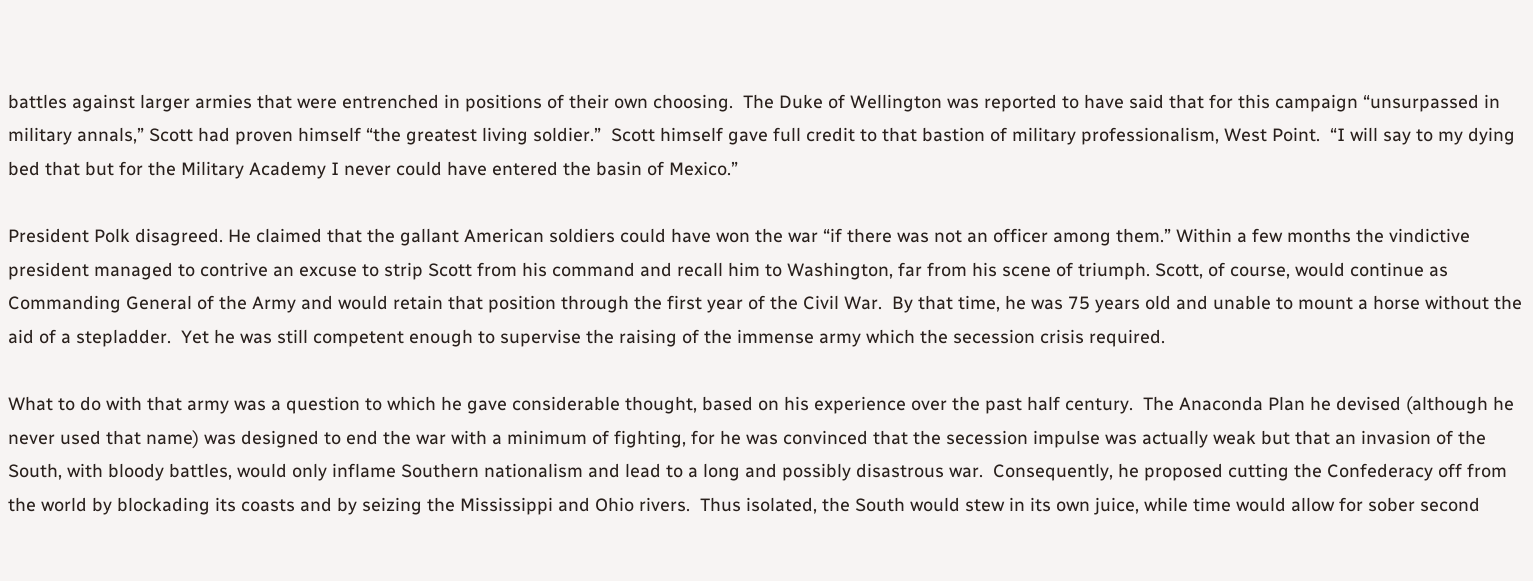battles against larger armies that were entrenched in positions of their own choosing.  The Duke of Wellington was reported to have said that for this campaign “unsurpassed in military annals,” Scott had proven himself “the greatest living soldier.”  Scott himself gave full credit to that bastion of military professionalism, West Point.  “I will say to my dying bed that but for the Military Academy I never could have entered the basin of Mexico.”

President Polk disagreed. He claimed that the gallant American soldiers could have won the war “if there was not an officer among them.” Within a few months the vindictive president managed to contrive an excuse to strip Scott from his command and recall him to Washington, far from his scene of triumph. Scott, of course, would continue as Commanding General of the Army and would retain that position through the first year of the Civil War.  By that time, he was 75 years old and unable to mount a horse without the aid of a stepladder.  Yet he was still competent enough to supervise the raising of the immense army which the secession crisis required.

What to do with that army was a question to which he gave considerable thought, based on his experience over the past half century.  The Anaconda Plan he devised (although he never used that name) was designed to end the war with a minimum of fighting, for he was convinced that the secession impulse was actually weak but that an invasion of the South, with bloody battles, would only inflame Southern nationalism and lead to a long and possibly disastrous war.  Consequently, he proposed cutting the Confederacy off from the world by blockading its coasts and by seizing the Mississippi and Ohio rivers.  Thus isolated, the South would stew in its own juice, while time would allow for sober second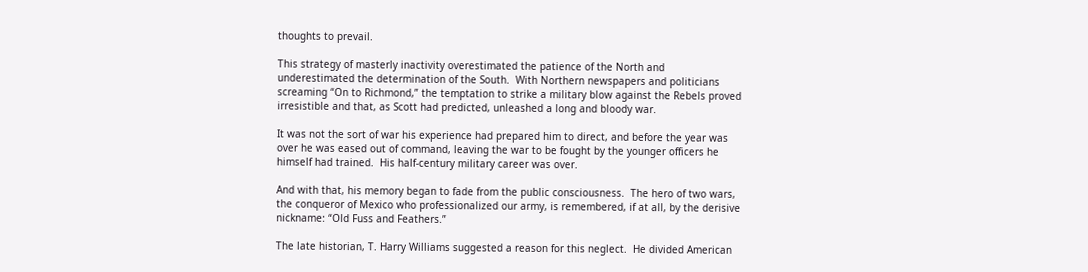thoughts to prevail.

This strategy of masterly inactivity overestimated the patience of the North and underestimated the determination of the South.  With Northern newspapers and politicians screaming “On to Richmond,” the temptation to strike a military blow against the Rebels proved irresistible and that, as Scott had predicted, unleashed a long and bloody war.

It was not the sort of war his experience had prepared him to direct, and before the year was over he was eased out of command, leaving the war to be fought by the younger officers he himself had trained.  His half-century military career was over.

And with that, his memory began to fade from the public consciousness.  The hero of two wars, the conqueror of Mexico who professionalized our army, is remembered, if at all, by the derisive nickname: “Old Fuss and Feathers.”

The late historian, T. Harry Williams suggested a reason for this neglect.  He divided American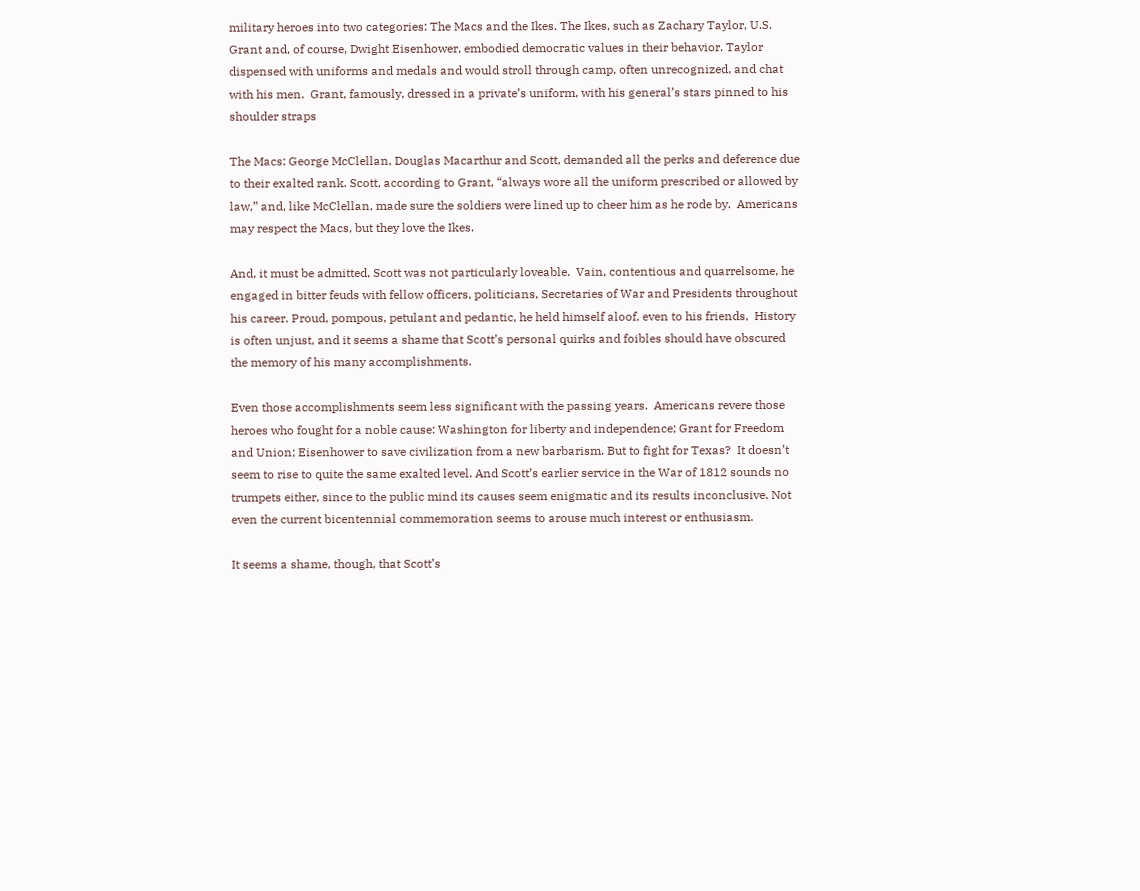military heroes into two categories: The Macs and the Ikes. The Ikes, such as Zachary Taylor, U.S. Grant and, of course, Dwight Eisenhower, embodied democratic values in their behavior. Taylor dispensed with uniforms and medals and would stroll through camp, often unrecognized, and chat with his men.  Grant, famously, dressed in a private’s uniform, with his general’s stars pinned to his shoulder straps

The Macs: George McClellan, Douglas Macarthur and Scott, demanded all the perks and deference due to their exalted rank. Scott, according to Grant, “always wore all the uniform prescribed or allowed by law,” and, like McClellan, made sure the soldiers were lined up to cheer him as he rode by.  Americans may respect the Macs, but they love the Ikes.

And, it must be admitted, Scott was not particularly loveable.  Vain, contentious and quarrelsome, he engaged in bitter feuds with fellow officers, politicians, Secretaries of War and Presidents throughout his career. Proud, pompous, petulant and pedantic, he held himself aloof, even to his friends,  History is often unjust, and it seems a shame that Scott’s personal quirks and foibles should have obscured the memory of his many accomplishments.

Even those accomplishments seem less significant with the passing years.  Americans revere those heroes who fought for a noble cause: Washington for liberty and independence; Grant for Freedom and Union; Eisenhower to save civilization from a new barbarism. But to fight for Texas?  It doesn’t seem to rise to quite the same exalted level. And Scott’s earlier service in the War of 1812 sounds no trumpets either, since to the public mind its causes seem enigmatic and its results inconclusive. Not even the current bicentennial commemoration seems to arouse much interest or enthusiasm.

It seems a shame, though, that Scott’s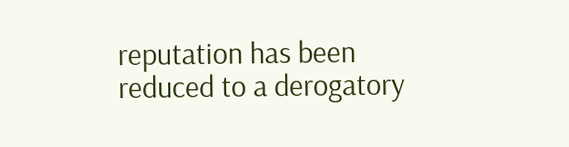reputation has been reduced to a derogatory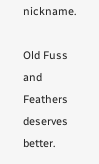nickname.

Old Fuss and Feathers deserves better.